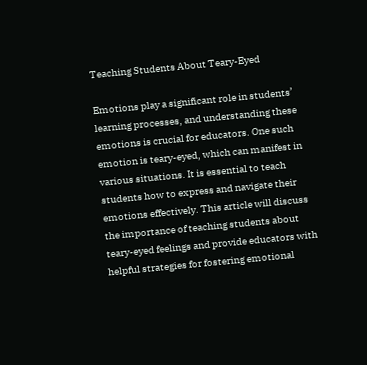Teaching Students About Teary-Eyed

Emotions play a significant role in students’ learning processes, and understanding these emotions is crucial for educators. One such emotion is teary-eyed, which can manifest in various situations. It is essential to teach students how to express and navigate their emotions effectively. This article will discuss the importance of teaching students about teary-eyed feelings and provide educators with helpful strategies for fostering emotional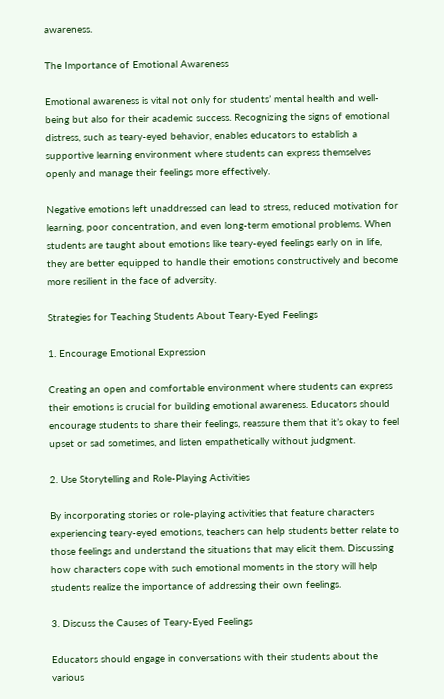awareness.

The Importance of Emotional Awareness

Emotional awareness is vital not only for students’ mental health and well-being but also for their academic success. Recognizing the signs of emotional distress, such as teary-eyed behavior, enables educators to establish a supportive learning environment where students can express themselves openly and manage their feelings more effectively.

Negative emotions left unaddressed can lead to stress, reduced motivation for learning, poor concentration, and even long-term emotional problems. When students are taught about emotions like teary-eyed feelings early on in life, they are better equipped to handle their emotions constructively and become more resilient in the face of adversity.

Strategies for Teaching Students About Teary-Eyed Feelings

1. Encourage Emotional Expression

Creating an open and comfortable environment where students can express their emotions is crucial for building emotional awareness. Educators should encourage students to share their feelings, reassure them that it’s okay to feel upset or sad sometimes, and listen empathetically without judgment.

2. Use Storytelling and Role-Playing Activities

By incorporating stories or role-playing activities that feature characters experiencing teary-eyed emotions, teachers can help students better relate to those feelings and understand the situations that may elicit them. Discussing how characters cope with such emotional moments in the story will help students realize the importance of addressing their own feelings.

3. Discuss the Causes of Teary-Eyed Feelings

Educators should engage in conversations with their students about the various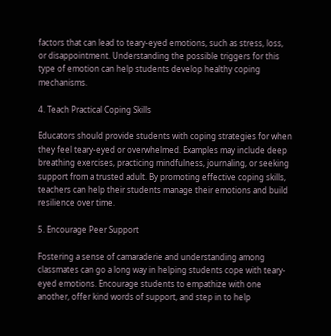factors that can lead to teary-eyed emotions, such as stress, loss, or disappointment. Understanding the possible triggers for this type of emotion can help students develop healthy coping mechanisms.

4. Teach Practical Coping Skills

Educators should provide students with coping strategies for when they feel teary-eyed or overwhelmed. Examples may include deep breathing exercises, practicing mindfulness, journaling, or seeking support from a trusted adult. By promoting effective coping skills, teachers can help their students manage their emotions and build resilience over time.

5. Encourage Peer Support

Fostering a sense of camaraderie and understanding among classmates can go a long way in helping students cope with teary-eyed emotions. Encourage students to empathize with one another, offer kind words of support, and step in to help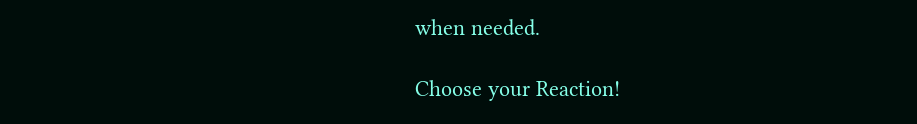when needed.

Choose your Reaction!